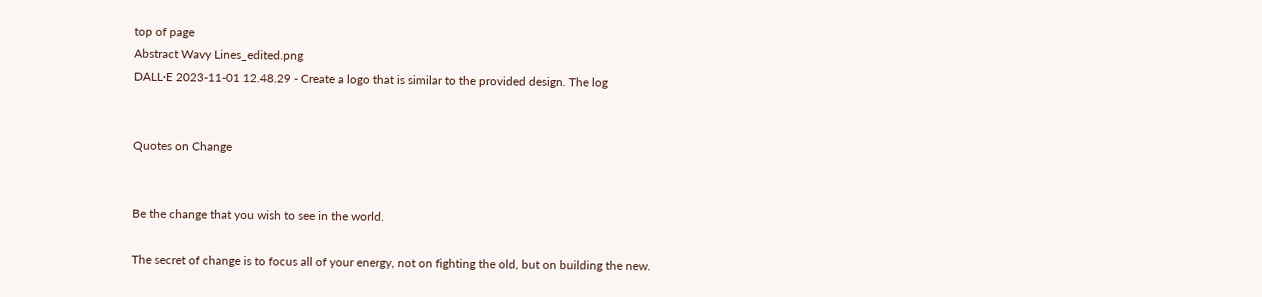top of page
Abstract Wavy Lines_edited.png
DALL·E 2023-11-01 12.48.29 - Create a logo that is similar to the provided design. The log


Quotes on Change


Be the change that you wish to see in the world.

The secret of change is to focus all of your energy, not on fighting the old, but on building the new.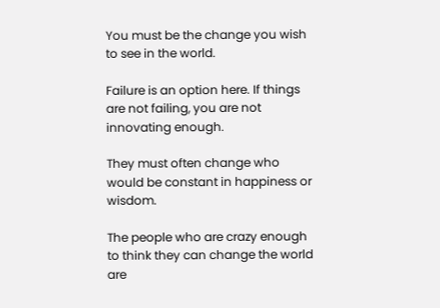You must be the change you wish to see in the world.

Failure is an option here. If things are not failing, you are not innovating enough.

They must often change who would be constant in happiness or wisdom.

The people who are crazy enough to think they can change the world are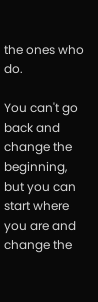the ones who do.

You can't go back and change the beginning, but you can start where you are and change the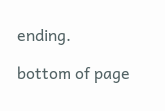ending.

bottom of page